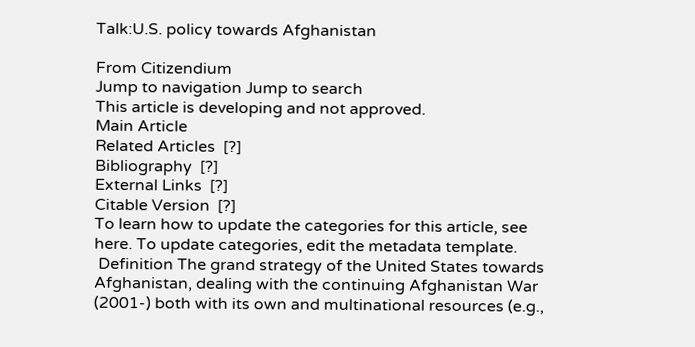Talk:U.S. policy towards Afghanistan

From Citizendium
Jump to navigation Jump to search
This article is developing and not approved.
Main Article
Related Articles  [?]
Bibliography  [?]
External Links  [?]
Citable Version  [?]
To learn how to update the categories for this article, see here. To update categories, edit the metadata template.
 Definition The grand strategy of the United States towards Afghanistan, dealing with the continuing Afghanistan War (2001-) both with its own and multinational resources (e.g.,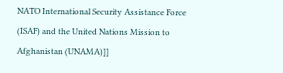NATO International Security Assistance Force (ISAF) and the United Nations Mission to Afghanistan (UNAMA)]]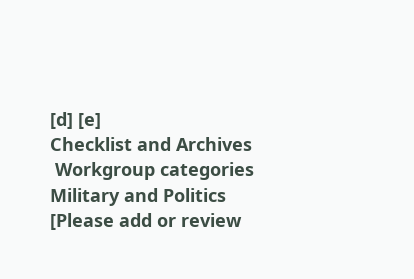[d] [e]
Checklist and Archives
 Workgroup categories Military and Politics [Please add or review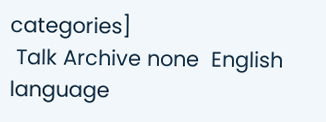categories]
 Talk Archive none  English language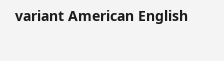variant American English